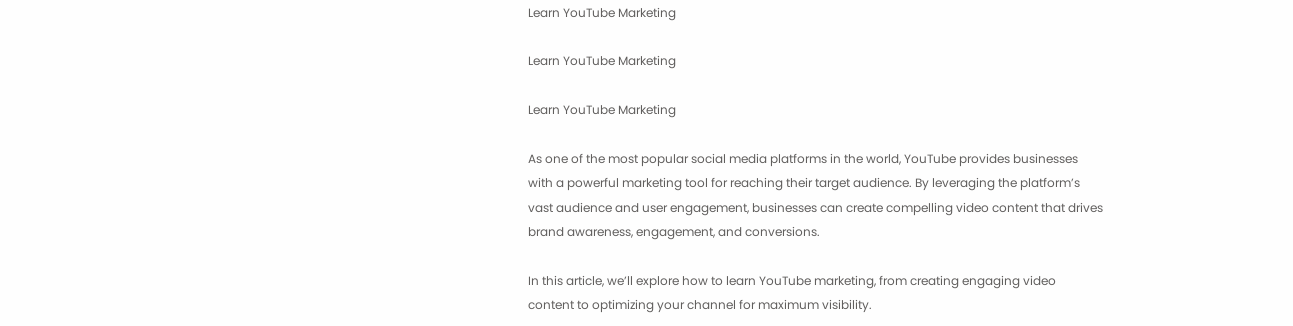Learn YouTube Marketing

Learn YouTube Marketing

Learn YouTube Marketing

As one of the most popular social media platforms in the world, YouTube provides businesses with a powerful marketing tool for reaching their target audience. By leveraging the platform’s vast audience and user engagement, businesses can create compelling video content that drives brand awareness, engagement, and conversions.

In this article, we’ll explore how to learn YouTube marketing, from creating engaging video content to optimizing your channel for maximum visibility.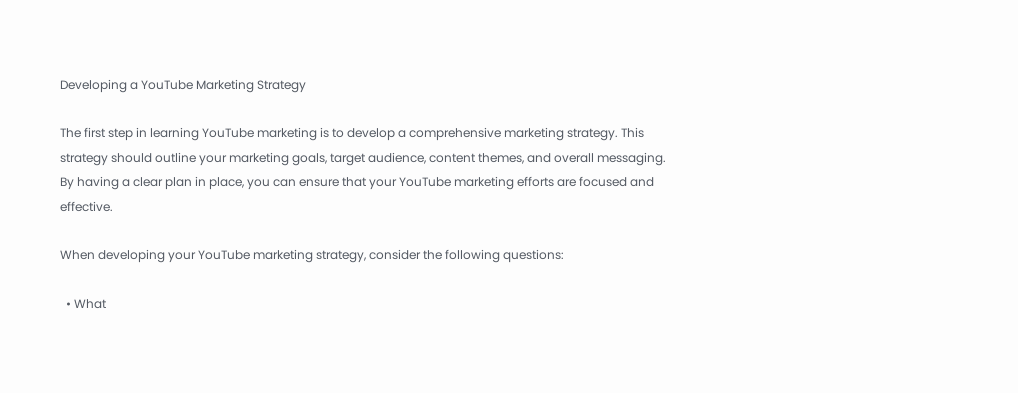Developing a YouTube Marketing Strategy

The first step in learning YouTube marketing is to develop a comprehensive marketing strategy. This strategy should outline your marketing goals, target audience, content themes, and overall messaging. By having a clear plan in place, you can ensure that your YouTube marketing efforts are focused and effective.

When developing your YouTube marketing strategy, consider the following questions:

  • What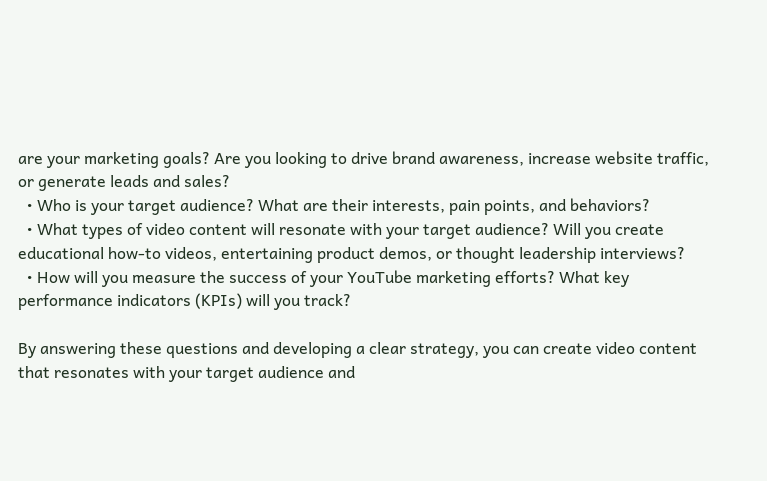are your marketing goals? Are you looking to drive brand awareness, increase website traffic, or generate leads and sales?
  • Who is your target audience? What are their interests, pain points, and behaviors?
  • What types of video content will resonate with your target audience? Will you create educational how-to videos, entertaining product demos, or thought leadership interviews?
  • How will you measure the success of your YouTube marketing efforts? What key performance indicators (KPIs) will you track?

By answering these questions and developing a clear strategy, you can create video content that resonates with your target audience and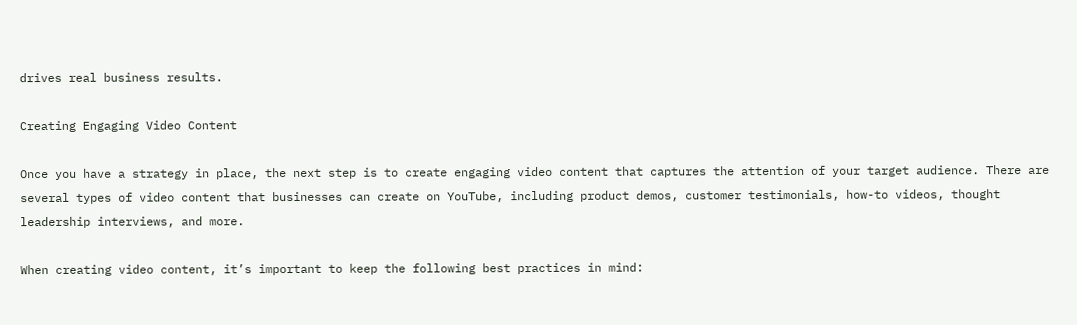drives real business results.

Creating Engaging Video Content

Once you have a strategy in place, the next step is to create engaging video content that captures the attention of your target audience. There are several types of video content that businesses can create on YouTube, including product demos, customer testimonials, how-to videos, thought leadership interviews, and more.

When creating video content, it’s important to keep the following best practices in mind: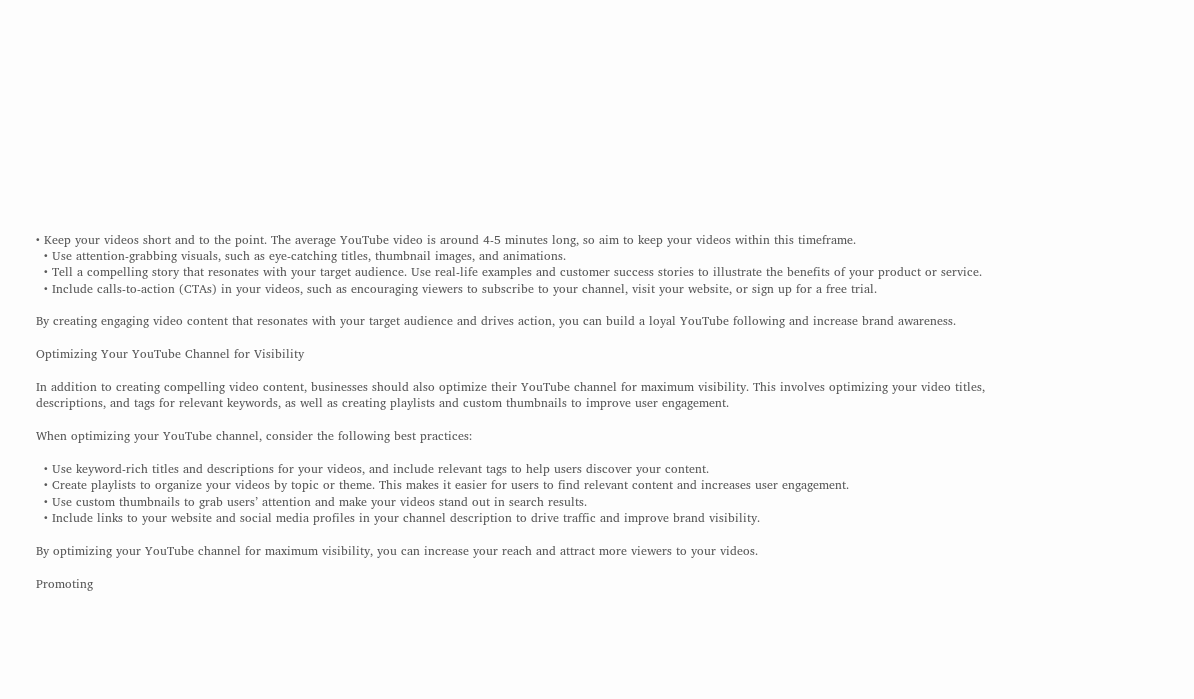• Keep your videos short and to the point. The average YouTube video is around 4-5 minutes long, so aim to keep your videos within this timeframe.
  • Use attention-grabbing visuals, such as eye-catching titles, thumbnail images, and animations.
  • Tell a compelling story that resonates with your target audience. Use real-life examples and customer success stories to illustrate the benefits of your product or service.
  • Include calls-to-action (CTAs) in your videos, such as encouraging viewers to subscribe to your channel, visit your website, or sign up for a free trial.

By creating engaging video content that resonates with your target audience and drives action, you can build a loyal YouTube following and increase brand awareness.

Optimizing Your YouTube Channel for Visibility

In addition to creating compelling video content, businesses should also optimize their YouTube channel for maximum visibility. This involves optimizing your video titles, descriptions, and tags for relevant keywords, as well as creating playlists and custom thumbnails to improve user engagement.

When optimizing your YouTube channel, consider the following best practices:

  • Use keyword-rich titles and descriptions for your videos, and include relevant tags to help users discover your content.
  • Create playlists to organize your videos by topic or theme. This makes it easier for users to find relevant content and increases user engagement.
  • Use custom thumbnails to grab users’ attention and make your videos stand out in search results.
  • Include links to your website and social media profiles in your channel description to drive traffic and improve brand visibility.

By optimizing your YouTube channel for maximum visibility, you can increase your reach and attract more viewers to your videos.

Promoting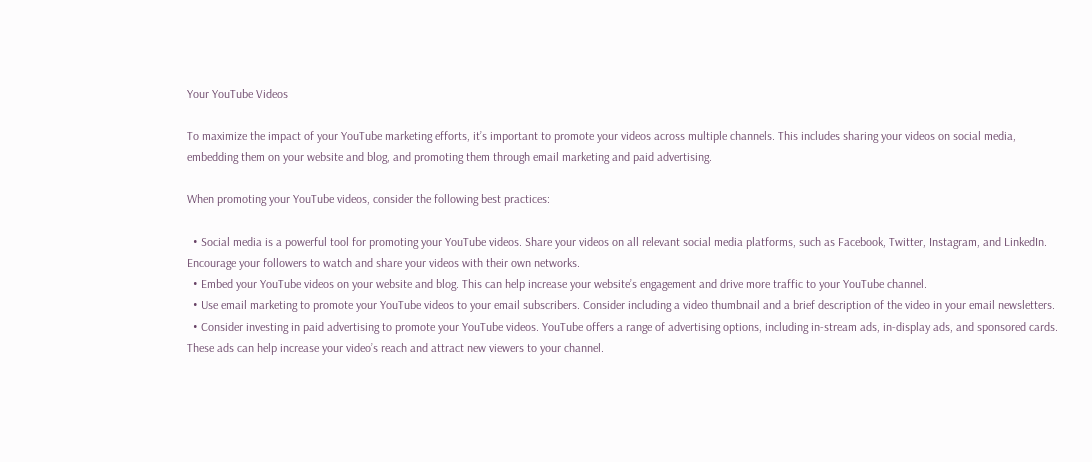Your YouTube Videos

To maximize the impact of your YouTube marketing efforts, it’s important to promote your videos across multiple channels. This includes sharing your videos on social media, embedding them on your website and blog, and promoting them through email marketing and paid advertising.

When promoting your YouTube videos, consider the following best practices:

  • Social media is a powerful tool for promoting your YouTube videos. Share your videos on all relevant social media platforms, such as Facebook, Twitter, Instagram, and LinkedIn. Encourage your followers to watch and share your videos with their own networks.
  • Embed your YouTube videos on your website and blog. This can help increase your website’s engagement and drive more traffic to your YouTube channel.
  • Use email marketing to promote your YouTube videos to your email subscribers. Consider including a video thumbnail and a brief description of the video in your email newsletters.
  • Consider investing in paid advertising to promote your YouTube videos. YouTube offers a range of advertising options, including in-stream ads, in-display ads, and sponsored cards. These ads can help increase your video’s reach and attract new viewers to your channel.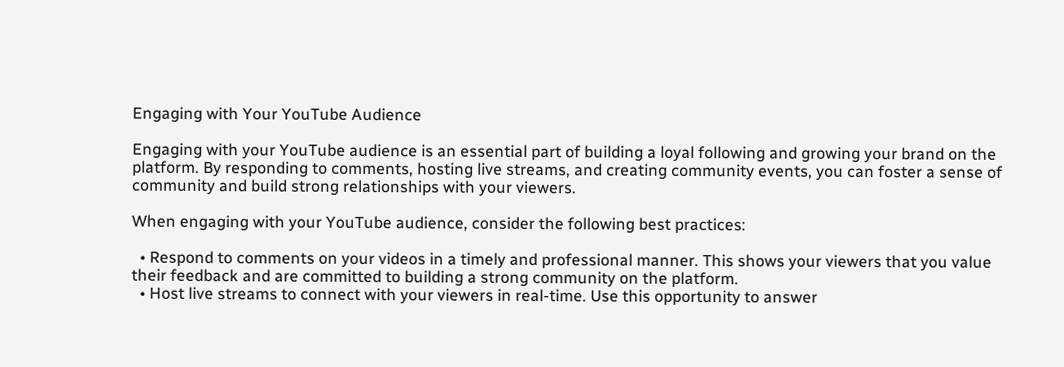Engaging with Your YouTube Audience

Engaging with your YouTube audience is an essential part of building a loyal following and growing your brand on the platform. By responding to comments, hosting live streams, and creating community events, you can foster a sense of community and build strong relationships with your viewers.

When engaging with your YouTube audience, consider the following best practices:

  • Respond to comments on your videos in a timely and professional manner. This shows your viewers that you value their feedback and are committed to building a strong community on the platform.
  • Host live streams to connect with your viewers in real-time. Use this opportunity to answer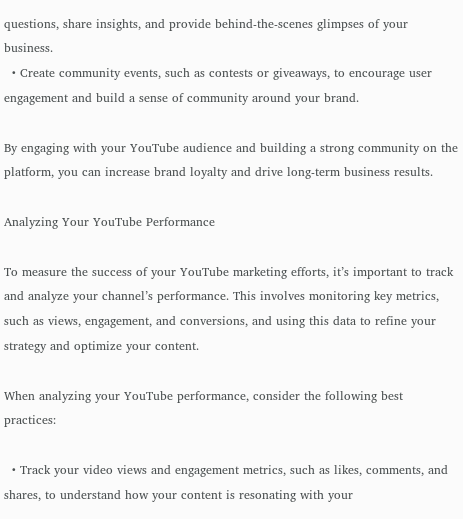questions, share insights, and provide behind-the-scenes glimpses of your business.
  • Create community events, such as contests or giveaways, to encourage user engagement and build a sense of community around your brand.

By engaging with your YouTube audience and building a strong community on the platform, you can increase brand loyalty and drive long-term business results.

Analyzing Your YouTube Performance

To measure the success of your YouTube marketing efforts, it’s important to track and analyze your channel’s performance. This involves monitoring key metrics, such as views, engagement, and conversions, and using this data to refine your strategy and optimize your content.

When analyzing your YouTube performance, consider the following best practices:

  • Track your video views and engagement metrics, such as likes, comments, and shares, to understand how your content is resonating with your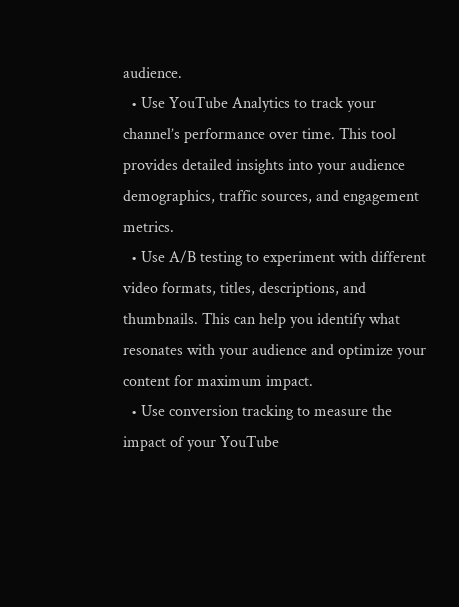audience.
  • Use YouTube Analytics to track your channel’s performance over time. This tool provides detailed insights into your audience demographics, traffic sources, and engagement metrics.
  • Use A/B testing to experiment with different video formats, titles, descriptions, and thumbnails. This can help you identify what resonates with your audience and optimize your content for maximum impact.
  • Use conversion tracking to measure the impact of your YouTube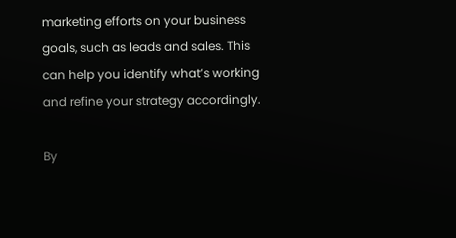marketing efforts on your business goals, such as leads and sales. This can help you identify what’s working and refine your strategy accordingly.

By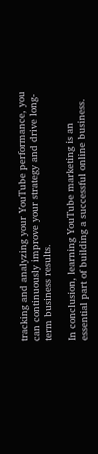tracking and analyzing your YouTube performance, you can continuously improve your strategy and drive long-term business results.

In conclusion, learning YouTube marketing is an essential part of building a successful online business.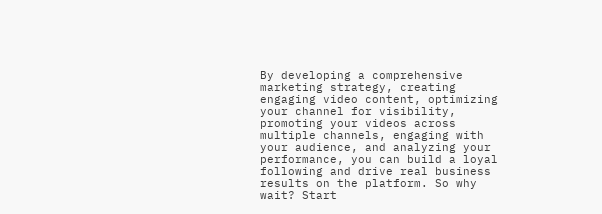By developing a comprehensive marketing strategy, creating engaging video content, optimizing your channel for visibility, promoting your videos across multiple channels, engaging with your audience, and analyzing your performance, you can build a loyal following and drive real business results on the platform. So why wait? Start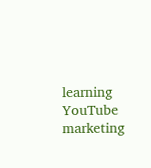learning YouTube marketing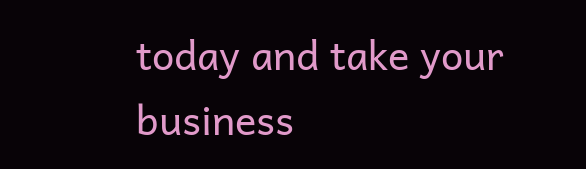today and take your business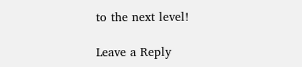to the next level!

Leave a Reply